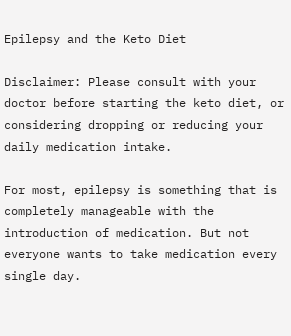Epilepsy and the Keto Diet

Disclaimer: Please consult with your doctor before starting the keto diet, or considering dropping or reducing your daily medication intake.

For most, epilepsy is something that is completely manageable with the introduction of medication. But not everyone wants to take medication every single day.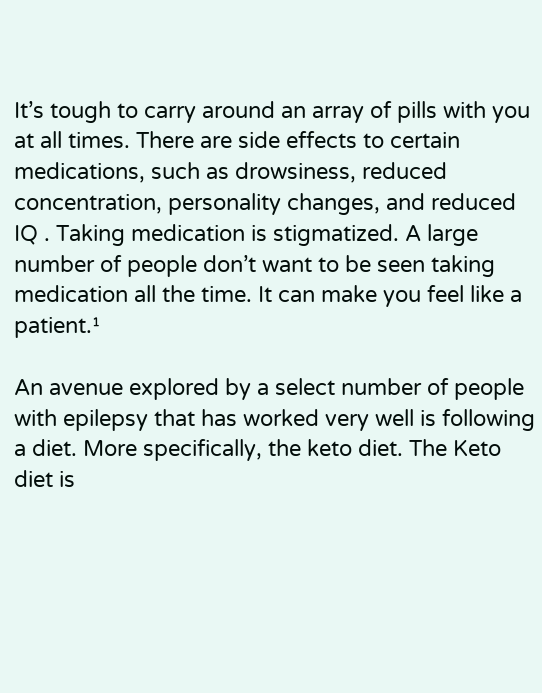It’s tough to carry around an array of pills with you at all times. There are side effects to certain medications, such as drowsiness, reduced concentration, personality changes, and reduced IQ . Taking medication is stigmatized. A large number of people don’t want to be seen taking medication all the time. It can make you feel like a patient.¹

An avenue explored by a select number of people with epilepsy that has worked very well is following a diet. More specifically, the keto diet. The Keto diet is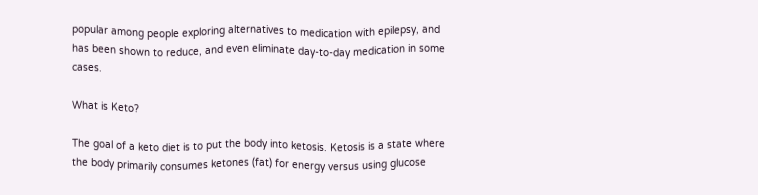popular among people exploring alternatives to medication with epilepsy, and has been shown to reduce, and even eliminate day-to-day medication in some cases.

What is Keto?

The goal of a keto diet is to put the body into ketosis. Ketosis is a state where the body primarily consumes ketones (fat) for energy versus using glucose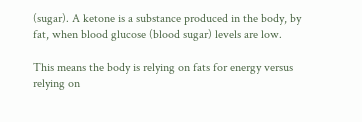(sugar). A ketone is a substance produced in the body, by fat, when blood glucose (blood sugar) levels are low.

This means the body is relying on fats for energy versus relying on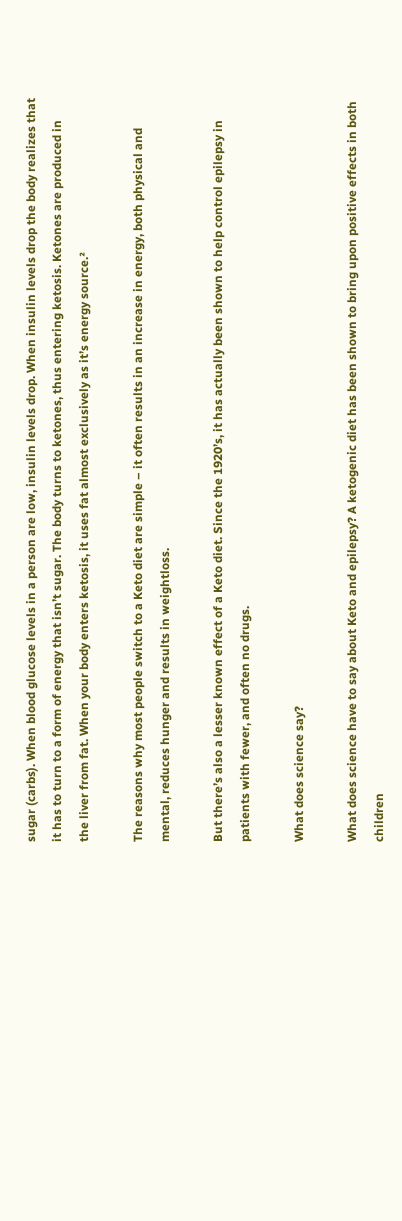sugar (carbs). When blood glucose levels in a person are low, insulin levels drop. When insulin levels drop the body realizes that it has to turn to a form of energy that isn’t sugar. The body turns to ketones, thus entering ketosis. Ketones are produced in the liver from fat. When your body enters ketosis, it uses fat almost exclusively as it’s energy source.²

The reasons why most people switch to a Keto diet are simple – it often results in an increase in energy, both physical and mental, reduces hunger and results in weightloss.

But there’s also a lesser known effect of a Keto diet. Since the 1920’s, it has actually been shown to help control epilepsy in patients with fewer, and often no drugs.

What does science say?

What does science have to say about Keto and epilepsy? A ketogenic diet has been shown to bring upon positive effects in both children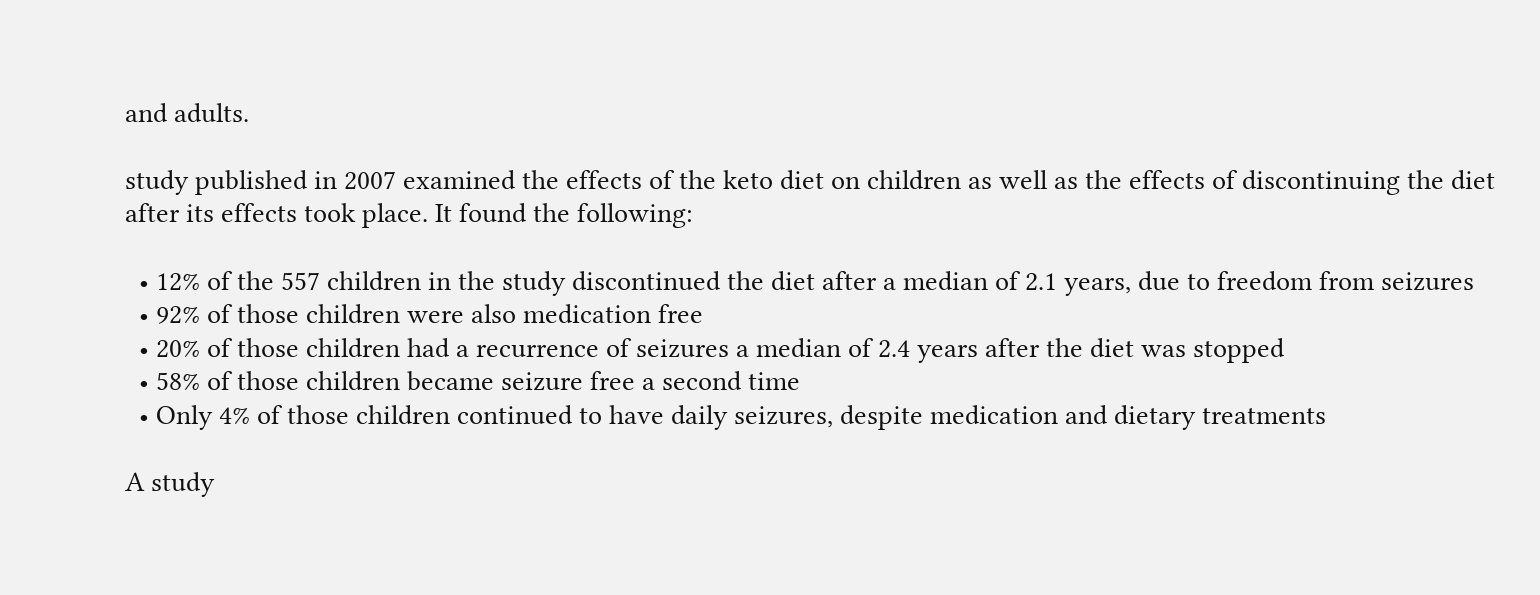and adults.

study published in 2007 examined the effects of the keto diet on children as well as the effects of discontinuing the diet after its effects took place. It found the following:

  • 12% of the 557 children in the study discontinued the diet after a median of 2.1 years, due to freedom from seizures
  • 92% of those children were also medication free
  • 20% of those children had a recurrence of seizures a median of 2.4 years after the diet was stopped
  • 58% of those children became seizure free a second time
  • Only 4% of those children continued to have daily seizures, despite medication and dietary treatments

A study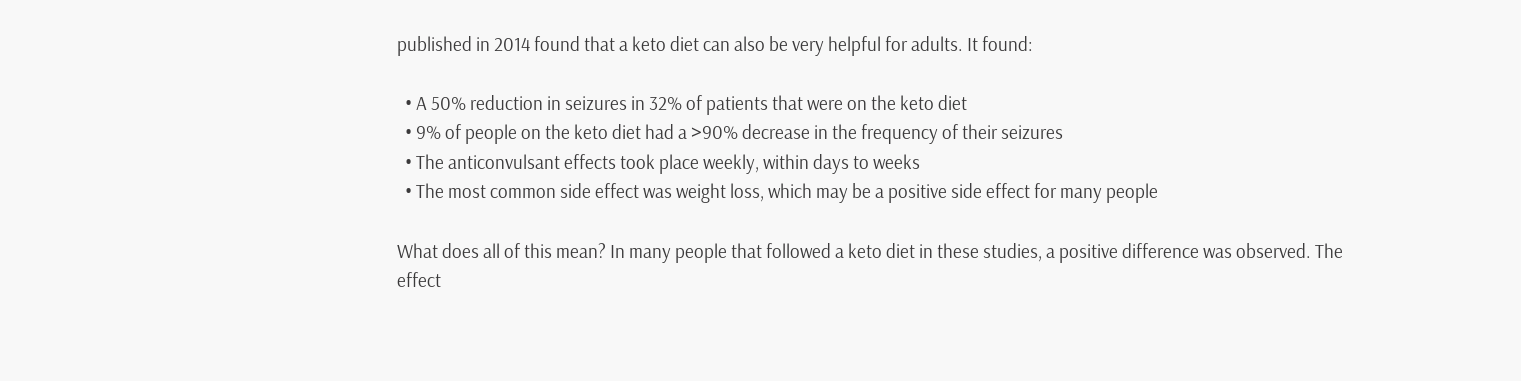published in 2014 found that a keto diet can also be very helpful for adults. It found:

  • A 50% reduction in seizures in 32% of patients that were on the keto diet
  • 9% of people on the keto diet had a >90% decrease in the frequency of their seizures
  • The anticonvulsant effects took place weekly, within days to weeks
  • The most common side effect was weight loss, which may be a positive side effect for many people

What does all of this mean? In many people that followed a keto diet in these studies, a positive difference was observed. The effect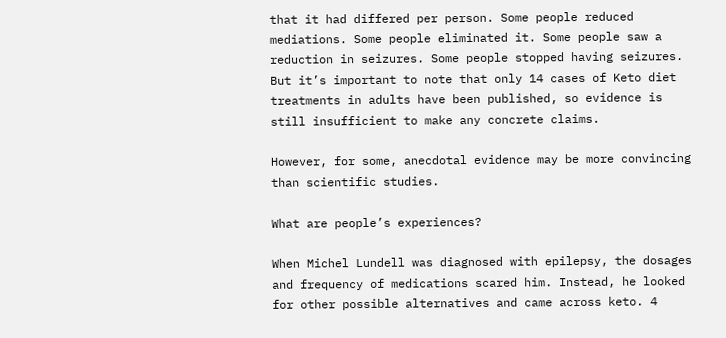that it had differed per person. Some people reduced mediations. Some people eliminated it. Some people saw a reduction in seizures. Some people stopped having seizures. But it’s important to note that only 14 cases of Keto diet treatments in adults have been published, so evidence is still insufficient to make any concrete claims.

However, for some, anecdotal evidence may be more convincing than scientific studies.

What are people’s experiences?

When Michel Lundell was diagnosed with epilepsy, the dosages and frequency of medications scared him. Instead, he looked for other possible alternatives and came across keto. 4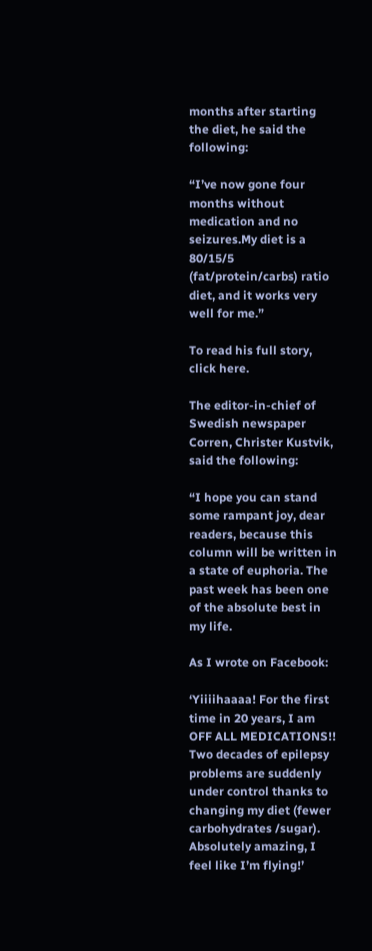months after starting the diet, he said the following:

“I’ve now gone four months without medication and no seizures.My diet is a 80/15/5 (fat/protein/carbs) ratio diet, and it works very well for me.”

To read his full story, click here.

The editor-in-chief of Swedish newspaper Corren, Christer Kustvik, said the following:

“I hope you can stand some rampant joy, dear readers, because this column will be written in a state of euphoria. The past week has been one of the absolute best in my life.

As I wrote on Facebook:

‘Yiiiihaaaa! For the first time in 20 years, I am OFF ALL MEDICATIONS!! Two decades of epilepsy problems are suddenly under control thanks to changing my diet (fewer carbohydrates /sugar). Absolutely amazing, I feel like I’m flying!’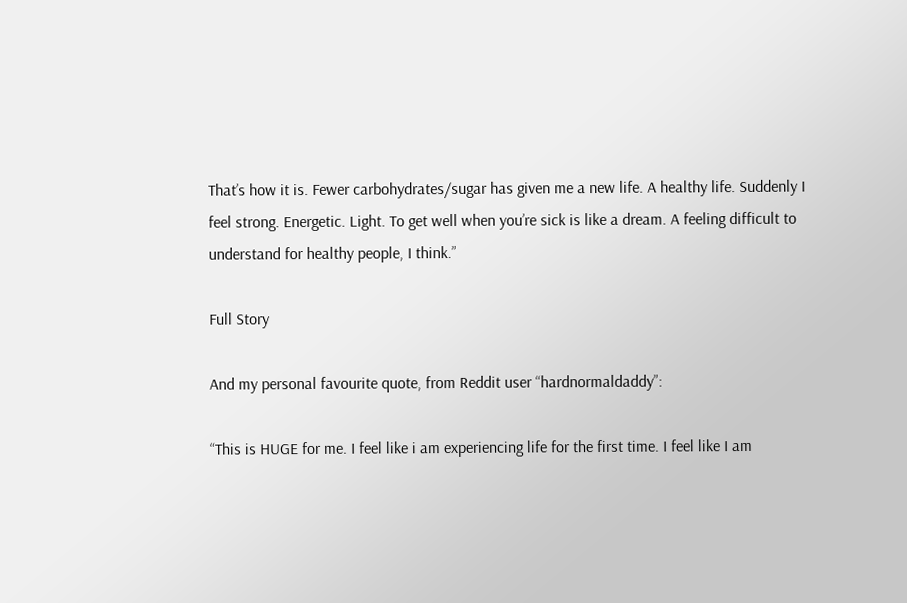That’s how it is. Fewer carbohydrates/sugar has given me a new life. A healthy life. Suddenly I feel strong. Energetic. Light. To get well when you’re sick is like a dream. A feeling difficult to understand for healthy people, I think.”

Full Story

And my personal favourite quote, from Reddit user “hardnormaldaddy”:

“This is HUGE for me. I feel like i am experiencing life for the first time. I feel like I am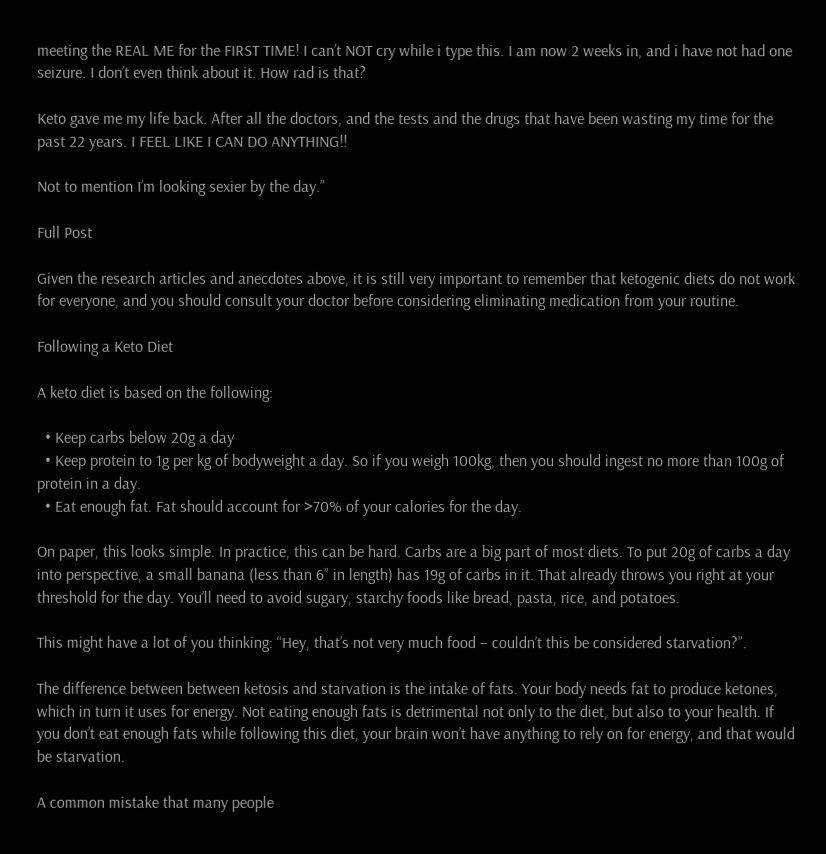meeting the REAL ME for the FIRST TIME! I can’t NOT cry while i type this. I am now 2 weeks in, and i have not had one seizure. I don’t even think about it. How rad is that?

Keto gave me my life back. After all the doctors, and the tests and the drugs that have been wasting my time for the past 22 years. I FEEL LIKE I CAN DO ANYTHING!!

Not to mention I’m looking sexier by the day.”

Full Post

Given the research articles and anecdotes above, it is still very important to remember that ketogenic diets do not work for everyone, and you should consult your doctor before considering eliminating medication from your routine.

Following a Keto Diet

A keto diet is based on the following:

  • Keep carbs below 20g a day
  • Keep protein to 1g per kg of bodyweight a day. So if you weigh 100kg, then you should ingest no more than 100g of protein in a day.
  • Eat enough fat. Fat should account for >70% of your calories for the day.

On paper, this looks simple. In practice, this can be hard. Carbs are a big part of most diets. To put 20g of carbs a day into perspective, a small banana (less than 6” in length) has 19g of carbs in it. That already throws you right at your threshold for the day. You’ll need to avoid sugary, starchy foods like bread, pasta, rice, and potatoes.

This might have a lot of you thinking: “Hey, that’s not very much food – couldn’t this be considered starvation?”.

The difference between between ketosis and starvation is the intake of fats. Your body needs fat to produce ketones, which in turn it uses for energy. Not eating enough fats is detrimental not only to the diet, but also to your health. If you don’t eat enough fats while following this diet, your brain won’t have anything to rely on for energy, and that would be starvation.

A common mistake that many people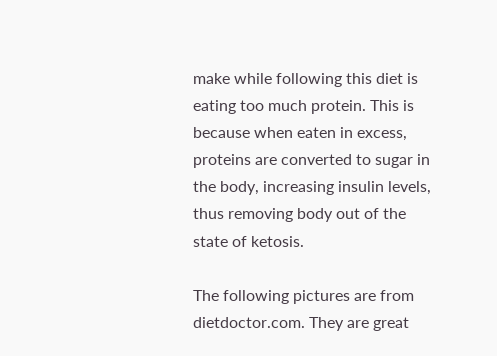make while following this diet is eating too much protein. This is because when eaten in excess, proteins are converted to sugar in the body, increasing insulin levels, thus removing body out of the state of ketosis.

The following pictures are from dietdoctor.com. They are great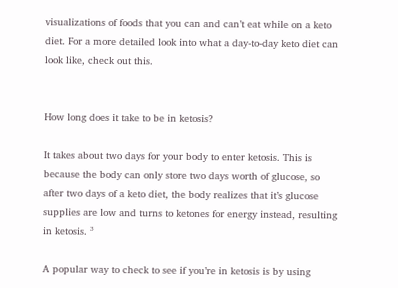visualizations of foods that you can and can’t eat while on a keto diet. For a more detailed look into what a day-to-day keto diet can look like, check out this.


How long does it take to be in ketosis?

It takes about two days for your body to enter ketosis. This is because the body can only store two days worth of glucose, so after two days of a keto diet, the body realizes that it’s glucose supplies are low and turns to ketones for energy instead, resulting in ketosis. ³

A popular way to check to see if you’re in ketosis is by using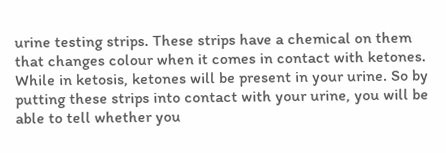urine testing strips. These strips have a chemical on them that changes colour when it comes in contact with ketones. While in ketosis, ketones will be present in your urine. So by putting these strips into contact with your urine, you will be able to tell whether you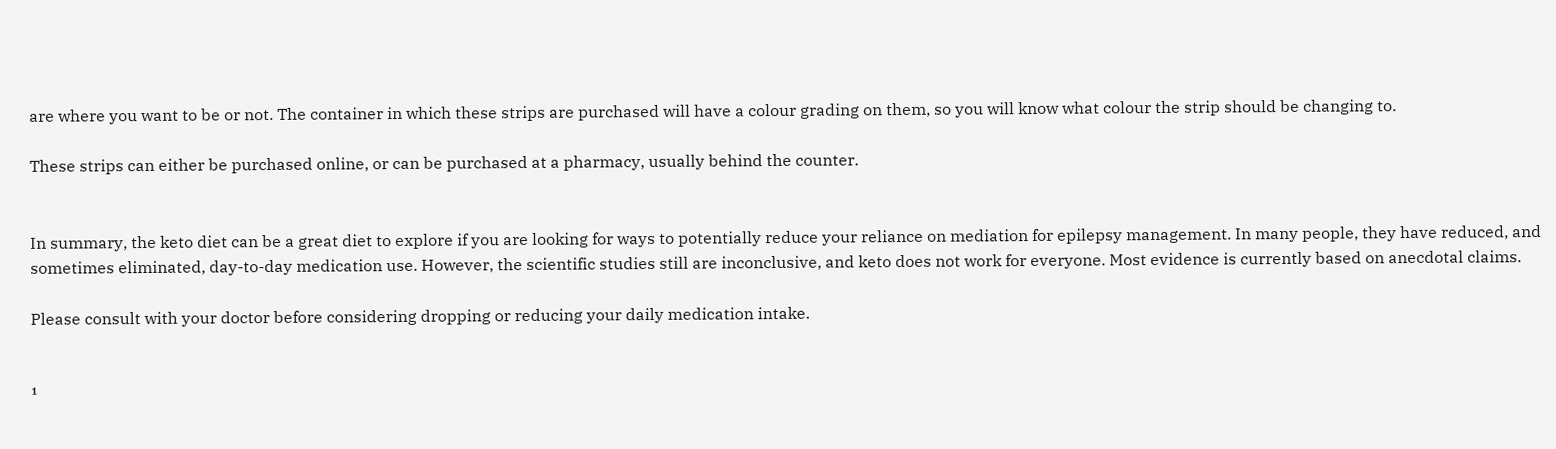are where you want to be or not. The container in which these strips are purchased will have a colour grading on them, so you will know what colour the strip should be changing to.

These strips can either be purchased online, or can be purchased at a pharmacy, usually behind the counter.


In summary, the keto diet can be a great diet to explore if you are looking for ways to potentially reduce your reliance on mediation for epilepsy management. In many people, they have reduced, and sometimes eliminated, day-to-day medication use. However, the scientific studies still are inconclusive, and keto does not work for everyone. Most evidence is currently based on anecdotal claims.

Please consult with your doctor before considering dropping or reducing your daily medication intake.


¹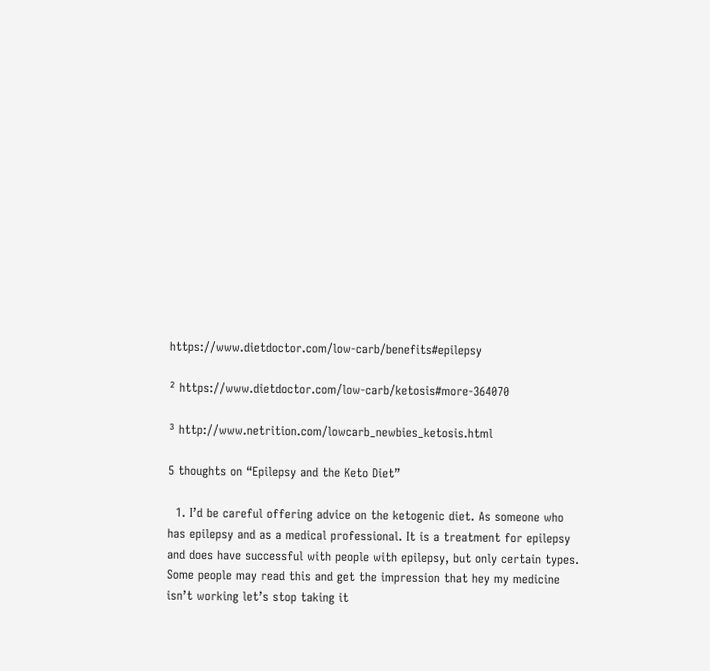https://www.dietdoctor.com/low-carb/benefits#epilepsy

² https://www.dietdoctor.com/low-carb/ketosis#more-364070

³ http://www.netrition.com/lowcarb_newbies_ketosis.html

5 thoughts on “Epilepsy and the Keto Diet”

  1. I’d be careful offering advice on the ketogenic diet. As someone who has epilepsy and as a medical professional. It is a treatment for epilepsy and does have successful with people with epilepsy, but only certain types. Some people may read this and get the impression that hey my medicine isn’t working let’s stop taking it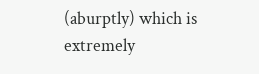(aburptly) which is extremely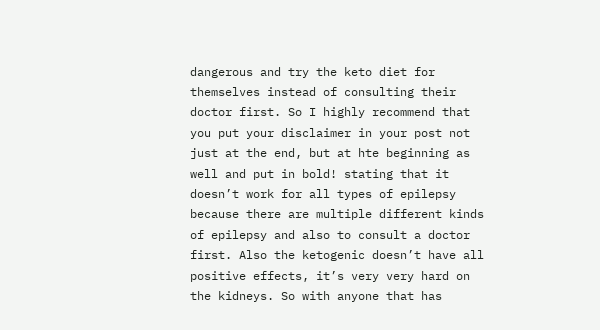dangerous and try the keto diet for themselves instead of consulting their doctor first. So I highly recommend that you put your disclaimer in your post not just at the end, but at hte beginning as well and put in bold! stating that it doesn’t work for all types of epilepsy because there are multiple different kinds of epilepsy and also to consult a doctor first. Also the ketogenic doesn’t have all positive effects, it’s very very hard on the kidneys. So with anyone that has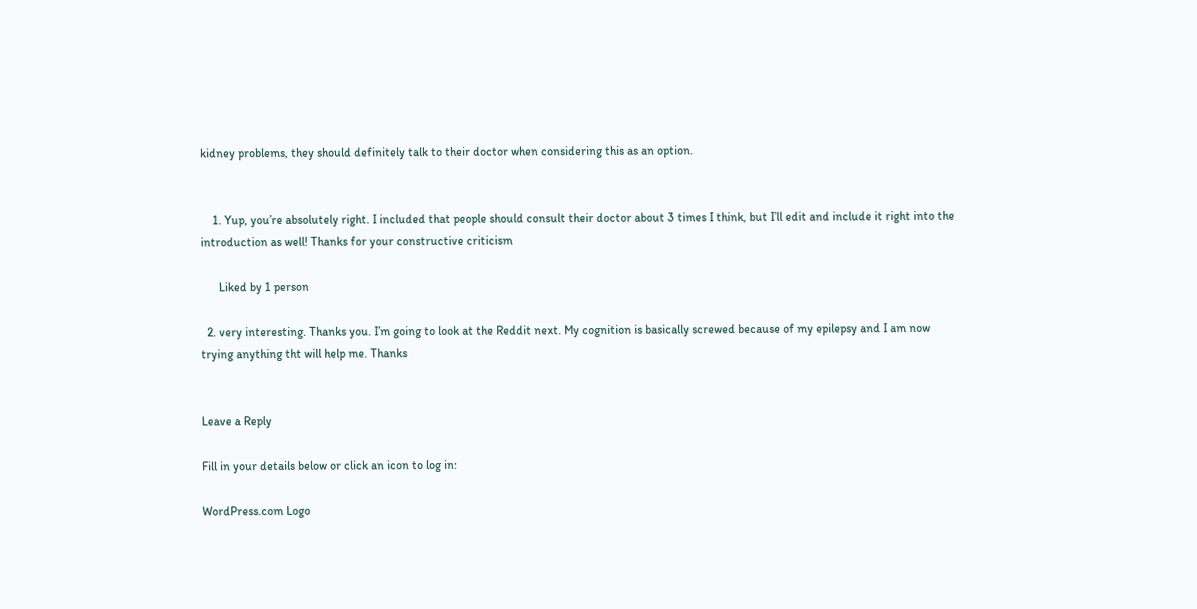kidney problems, they should definitely talk to their doctor when considering this as an option.


    1. Yup, you’re absolutely right. I included that people should consult their doctor about 3 times I think, but I’ll edit and include it right into the introduction as well! Thanks for your constructive criticism

      Liked by 1 person

  2. very interesting. Thanks you. I’m going to look at the Reddit next. My cognition is basically screwed because of my epilepsy and I am now trying anything tht will help me. Thanks


Leave a Reply

Fill in your details below or click an icon to log in:

WordPress.com Logo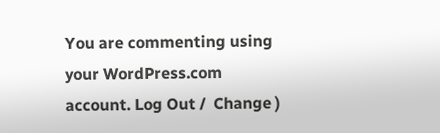You are commenting using your WordPress.com account. Log Out /  Change )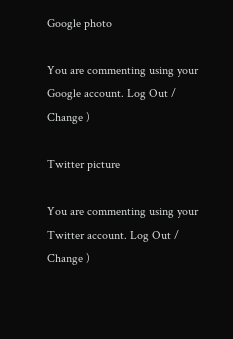Google photo

You are commenting using your Google account. Log Out /  Change )

Twitter picture

You are commenting using your Twitter account. Log Out /  Change )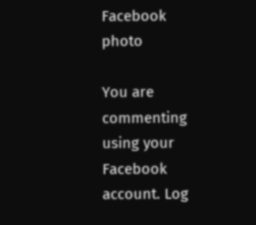Facebook photo

You are commenting using your Facebook account. Log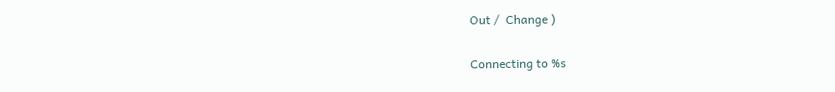Out /  Change )

Connecting to %s